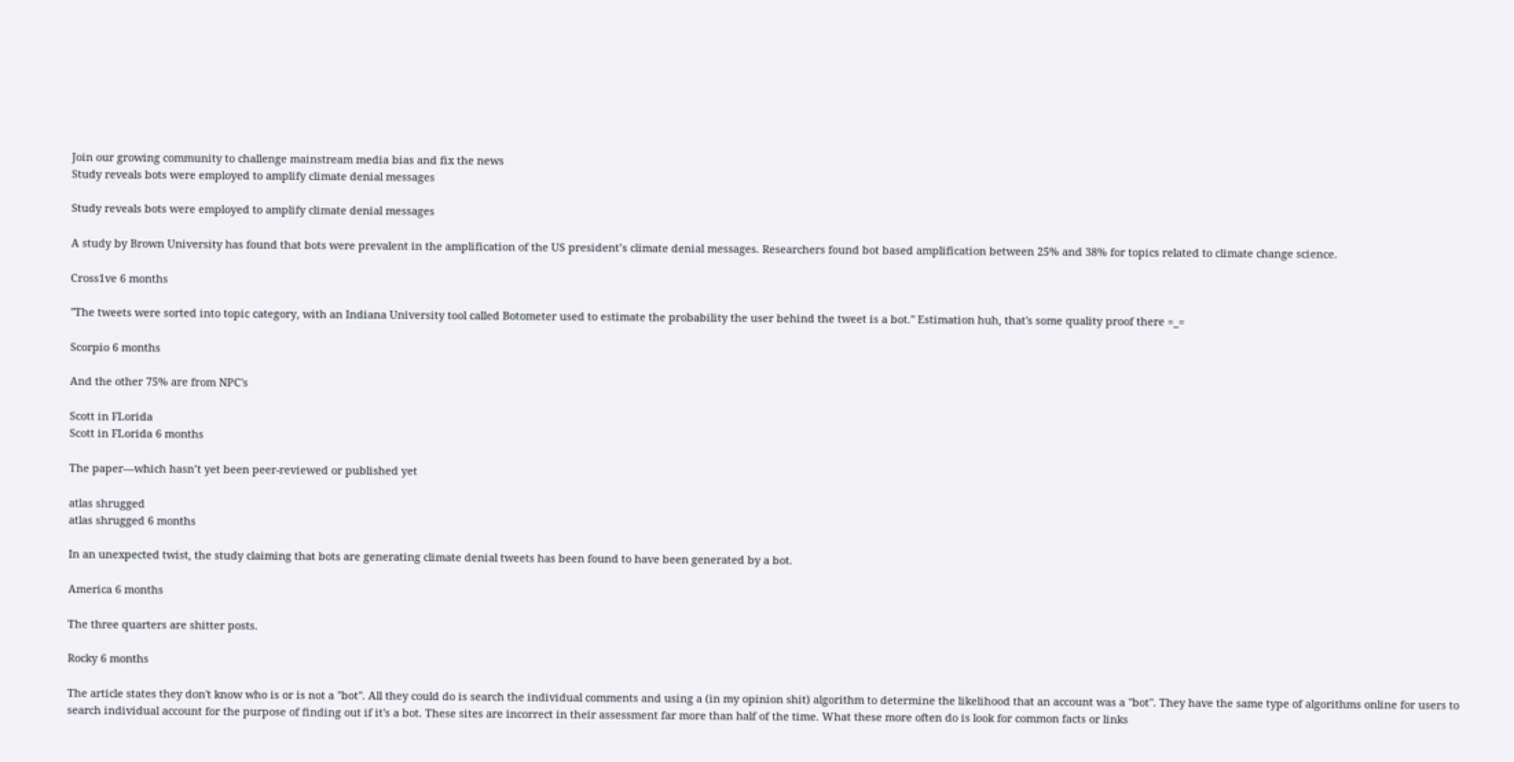Join our growing community to challenge mainstream media bias and fix the news
Study reveals bots were employed to amplify climate denial messages

Study reveals bots were employed to amplify climate denial messages

A study by Brown University has found that bots were prevalent in the amplification of the US president’s climate denial messages. Researchers found bot based amplification between 25% and 38% for topics related to climate change science.

Cross1ve 6 months

"The tweets were sorted into topic category, with an Indiana University tool called Botometer used to estimate the probability the user behind the tweet is a bot." Estimation huh, that's some quality proof there =_=

Scorpio 6 months

And the other 75% are from NPC's

Scott in FLorida
Scott in FLorida 6 months

The paper—which hasn’t yet been peer-reviewed or published yet

atlas shrugged
atlas shrugged 6 months

In an unexpected twist, the study claiming that bots are generating climate denial tweets has been found to have been generated by a bot.

America 6 months

The three quarters are shitter posts.

Rocky 6 months

The article states they don't know who is or is not a "bot". All they could do is search the individual comments and using a (in my opinion shit) algorithm to determine the likelihood that an account was a "bot". They have the same type of algorithms online for users to search individual account for the purpose of finding out if it's a bot. These sites are incorrect in their assessment far more than half of the time. What these more often do is look for common facts or links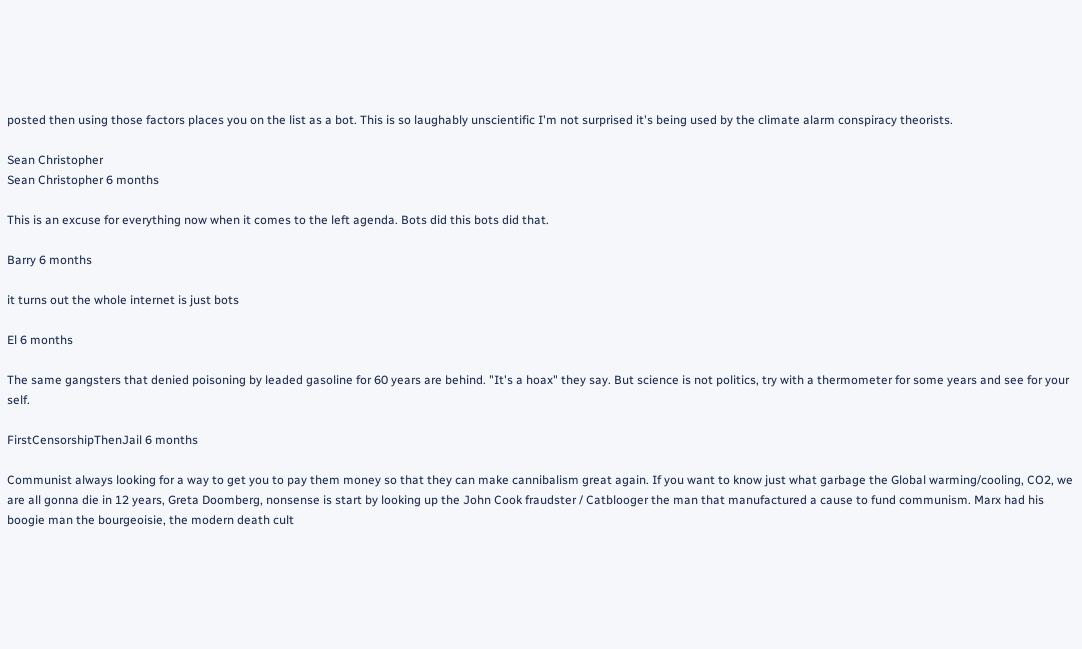posted then using those factors places you on the list as a bot. This is so laughably unscientific I'm not surprised it's being used by the climate alarm conspiracy theorists.

Sean Christopher
Sean Christopher 6 months

This is an excuse for everything now when it comes to the left agenda. Bots did this bots did that.

Barry 6 months

it turns out the whole internet is just bots

El 6 months

The same gangsters that denied poisoning by leaded gasoline for 60 years are behind. "It's a hoax" they say. But science is not politics, try with a thermometer for some years and see for your self.

FirstCensorshipThenJail 6 months

Communist always looking for a way to get you to pay them money so that they can make cannibalism great again. If you want to know just what garbage the Global warming/cooling, CO2, we are all gonna die in 12 years, Greta Doomberg, nonsense is start by looking up the John Cook fraudster / Catblooger the man that manufactured a cause to fund communism. Marx had his boogie man the bourgeoisie, the modern death cult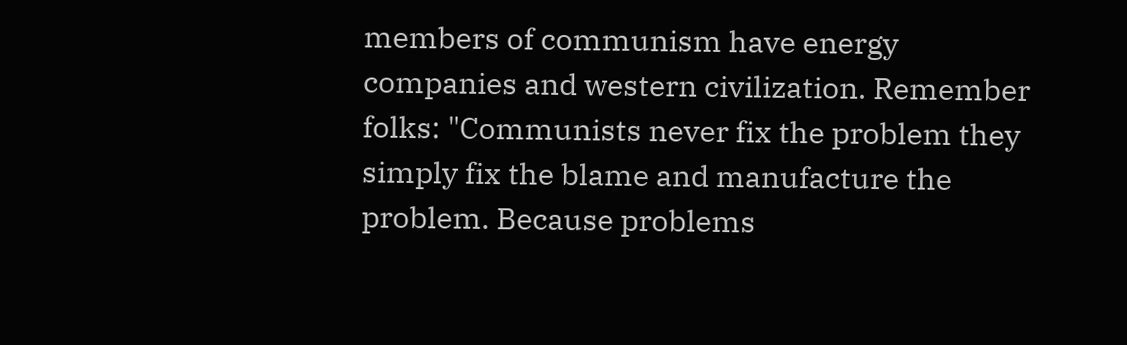members of communism have energy companies and western civilization. Remember folks: "Communists never fix the problem they simply fix the blame and manufacture the problem. Because problems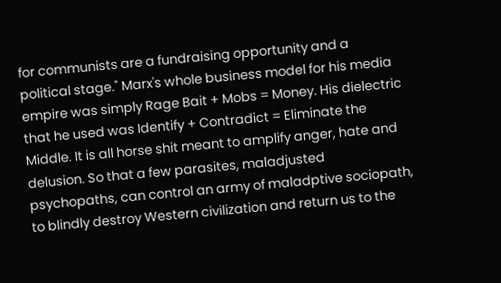for communists are a fundraising opportunity and a political stage." Marx's whole business model for his media empire was simply Rage Bait + Mobs = Money. His dielectric that he used was Identify + Contradict = Eliminate the Middle. It is all horse shit meant to amplify anger, hate and delusion. So that a few parasites, maladjusted psychopaths, can control an army of maladptive sociopath, to blindly destroy Western civilization and return us to the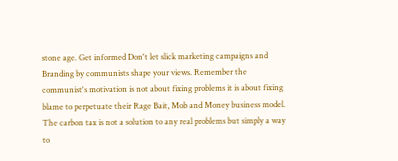stone age. Get informed Don't let slick marketing campaigns and Branding by communists shape your views. Remember the communist's motivation is not about fixing problems it is about fixing blame to perpetuate their Rage Bait, Mob and Money business model. The carbon tax is not a solution to any real problems but simply a way to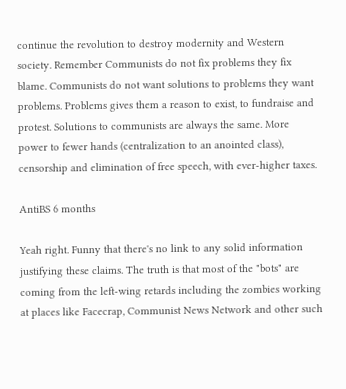continue the revolution to destroy modernity and Western society. Remember Communists do not fix problems they fix blame. Communists do not want solutions to problems they want problems. Problems gives them a reason to exist, to fundraise and protest. Solutions to communists are always the same. More power to fewer hands (centralization to an anointed class), censorship and elimination of free speech, with ever-higher taxes.

AntiBS 6 months

Yeah right. Funny that there's no link to any solid information justifying these claims. The truth is that most of the "bots" are coming from the left-wing retards including the zombies working at places like Facecrap, Communist News Network and other such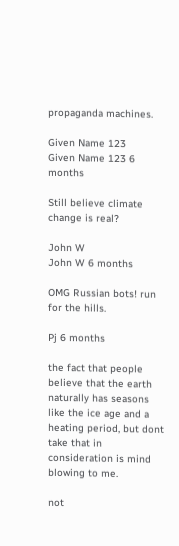propaganda machines.

Given Name 123
Given Name 123 6 months

Still believe climate change is real?

John W
John W 6 months

OMG Russian bots! run for the hills.

Pj 6 months

the fact that people believe that the earth naturally has seasons like the ice age and a heating period, but dont take that in consideration is mind blowing to me.

not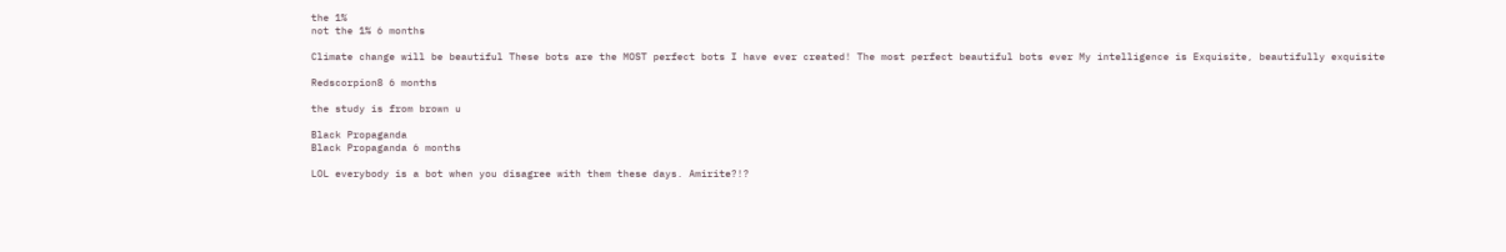the 1%
not the 1% 6 months

Climate change will be beautiful These bots are the MOST perfect bots I have ever created! The most perfect beautiful bots ever My intelligence is Exquisite, beautifully exquisite

Redscorpion8 6 months

the study is from brown u

Black Propaganda
Black Propaganda 6 months

LOL everybody is a bot when you disagree with them these days. Amirite?!?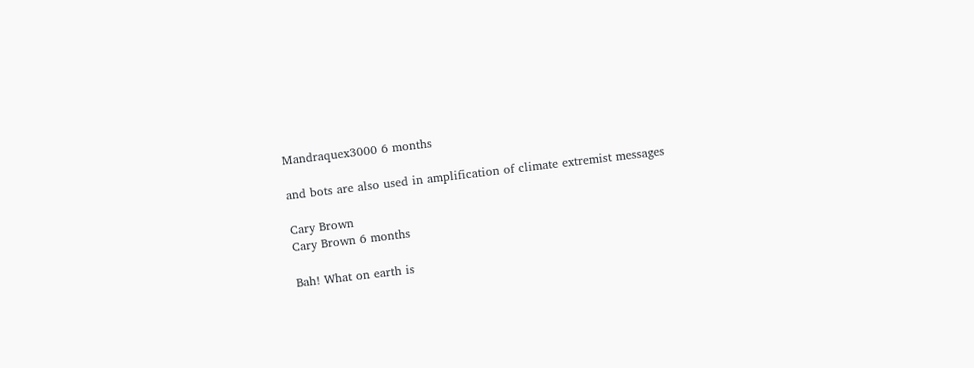Mandraquex3000 6 months

and bots are also used in amplification of climate extremist messages

Cary Brown
Cary Brown 6 months

Bah! What on earth is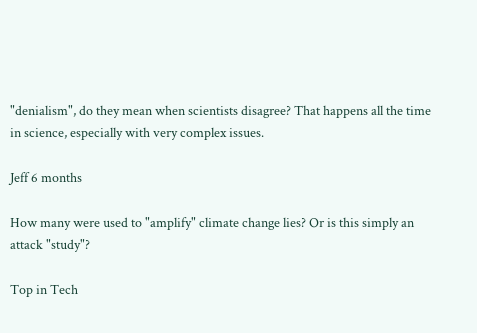"denialism", do they mean when scientists disagree? That happens all the time in science, especially with very complex issues.

Jeff 6 months

How many were used to "amplify" climate change lies? Or is this simply an attack "study"?

Top in Tech